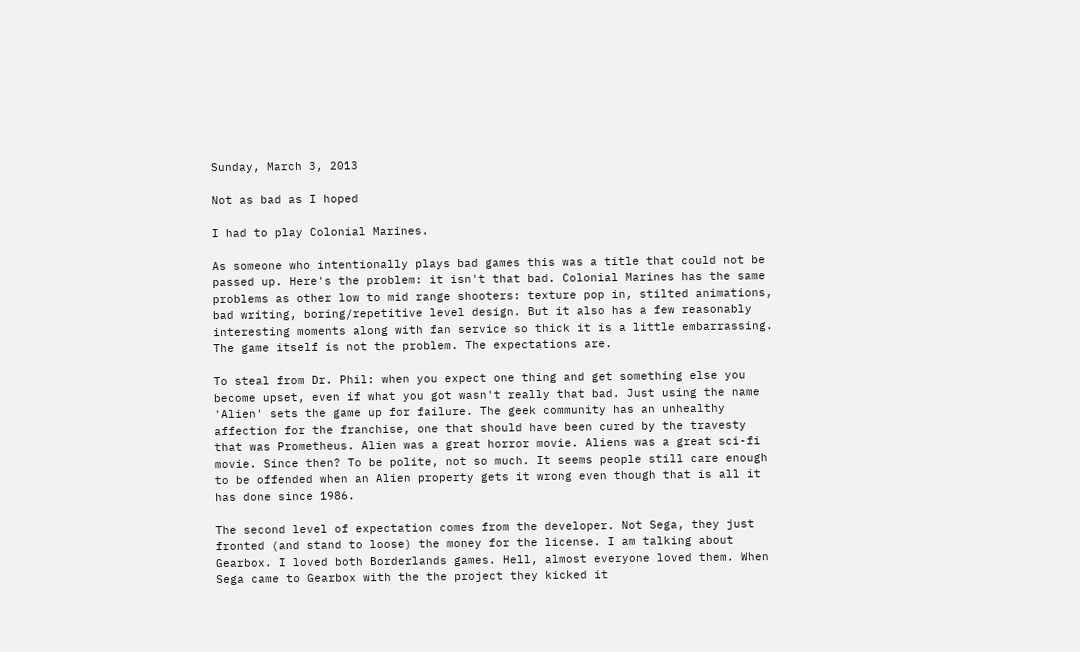Sunday, March 3, 2013

Not as bad as I hoped

I had to play Colonial Marines.

As someone who intentionally plays bad games this was a title that could not be passed up. Here's the problem: it isn't that bad. Colonial Marines has the same problems as other low to mid range shooters: texture pop in, stilted animations, bad writing, boring/repetitive level design. But it also has a few reasonably interesting moments along with fan service so thick it is a little embarrassing. The game itself is not the problem. The expectations are.

To steal from Dr. Phil: when you expect one thing and get something else you become upset, even if what you got wasn't really that bad. Just using the name 'Alien' sets the game up for failure. The geek community has an unhealthy affection for the franchise, one that should have been cured by the travesty that was Prometheus. Alien was a great horror movie. Aliens was a great sci-fi movie. Since then? To be polite, not so much. It seems people still care enough to be offended when an Alien property gets it wrong even though that is all it has done since 1986.

The second level of expectation comes from the developer. Not Sega, they just fronted (and stand to loose) the money for the license. I am talking about Gearbox. I loved both Borderlands games. Hell, almost everyone loved them. When Sega came to Gearbox with the the project they kicked it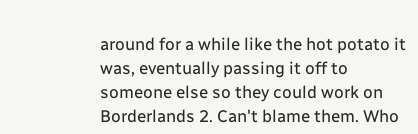around for a while like the hot potato it was, eventually passing it off to someone else so they could work on Borderlands 2. Can't blame them. Who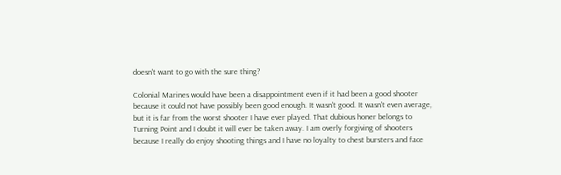doesn't want to go with the sure thing?

Colonial Marines would have been a disappointment even if it had been a good shooter because it could not have possibly been good enough. It wasn't good. It wasn't even average, but it is far from the worst shooter I have ever played. That dubious honer belongs to Turning Point and I doubt it will ever be taken away. I am overly forgiving of shooters because I really do enjoy shooting things and I have no loyalty to chest bursters and face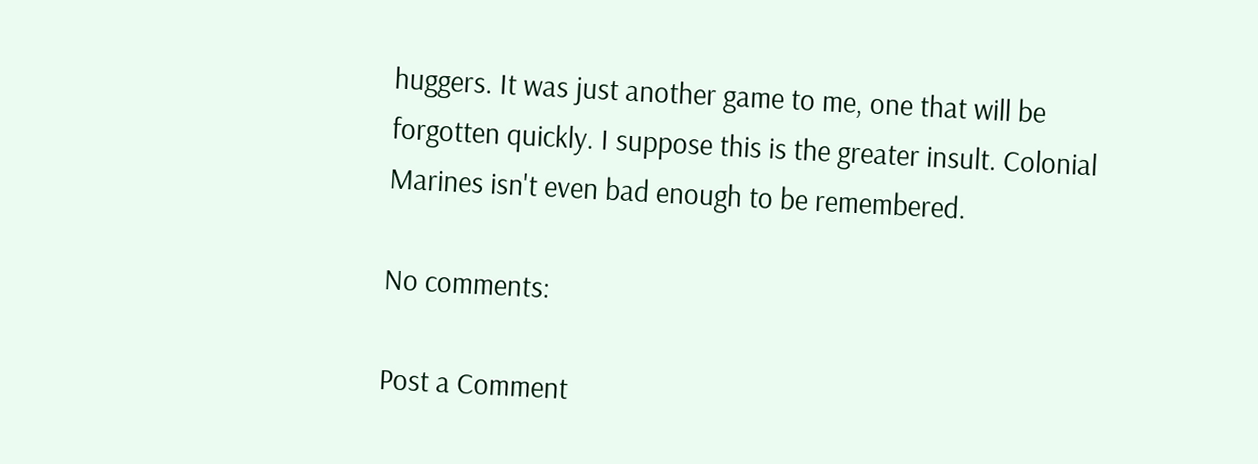huggers. It was just another game to me, one that will be forgotten quickly. I suppose this is the greater insult. Colonial Marines isn't even bad enough to be remembered.

No comments:

Post a Comment